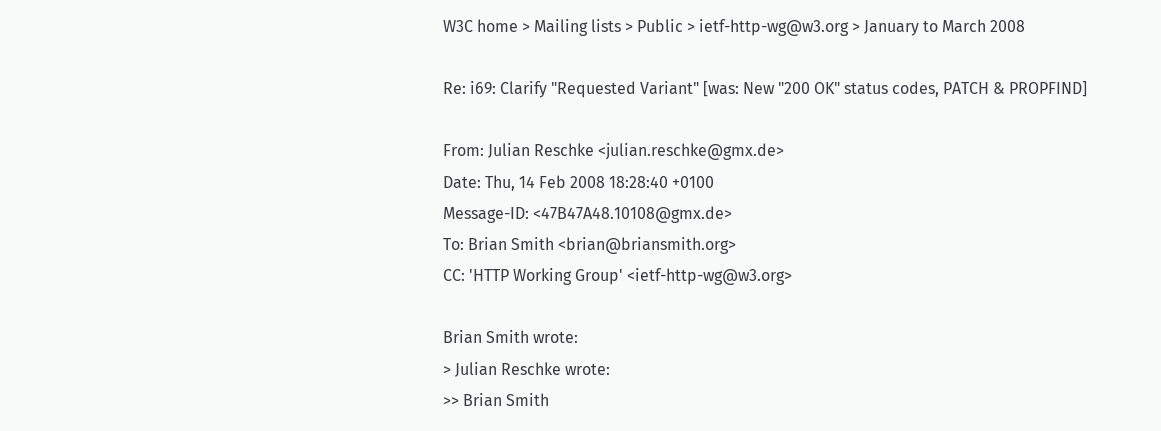W3C home > Mailing lists > Public > ietf-http-wg@w3.org > January to March 2008

Re: i69: Clarify "Requested Variant" [was: New "200 OK" status codes, PATCH & PROPFIND]

From: Julian Reschke <julian.reschke@gmx.de>
Date: Thu, 14 Feb 2008 18:28:40 +0100
Message-ID: <47B47A48.10108@gmx.de>
To: Brian Smith <brian@briansmith.org>
CC: 'HTTP Working Group' <ietf-http-wg@w3.org>

Brian Smith wrote:
> Julian Reschke wrote:
>> Brian Smith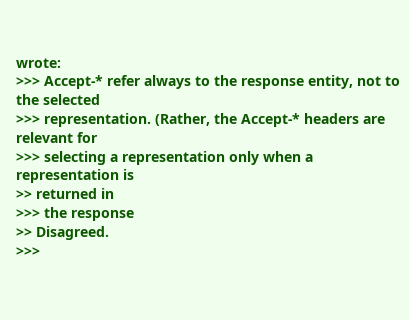wrote:
>>> Accept-* refer always to the response entity, not to the selected
>>> representation. (Rather, the Accept-* headers are relevant for
>>> selecting a representation only when a representation is
>> returned in
>>> the response
>> Disagreed.
>>>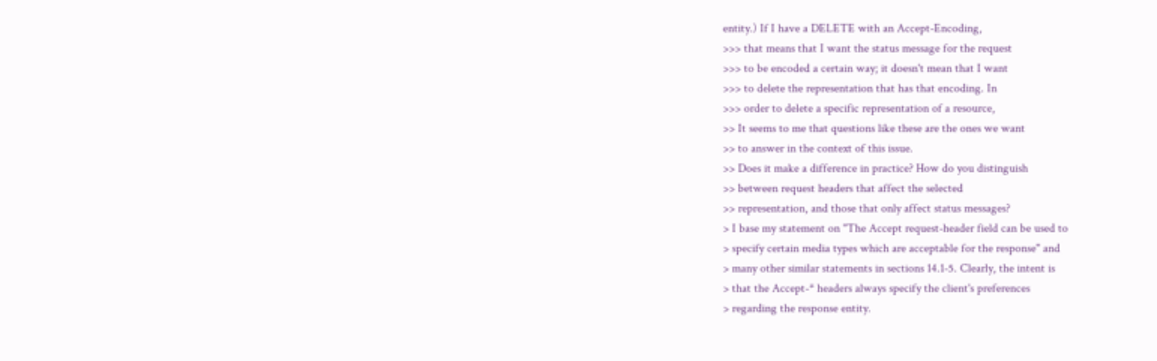entity.) If I have a DELETE with an Accept-Encoding,
>>> that means that I want the status message for the request
>>> to be encoded a certain way; it doesn't mean that I want
>>> to delete the representation that has that encoding. In
>>> order to delete a specific representation of a resource,
>> It seems to me that questions like these are the ones we want
>> to answer in the context of this issue.
>> Does it make a difference in practice? How do you distinguish
>> between request headers that affect the selected
>> representation, and those that only affect status messages?
> I base my statement on "The Accept request-header field can be used to
> specify certain media types which are acceptable for the response" and
> many other similar statements in sections 14.1-5. Clearly, the intent is
> that the Accept-* headers always specify the client's preferences
> regarding the response entity.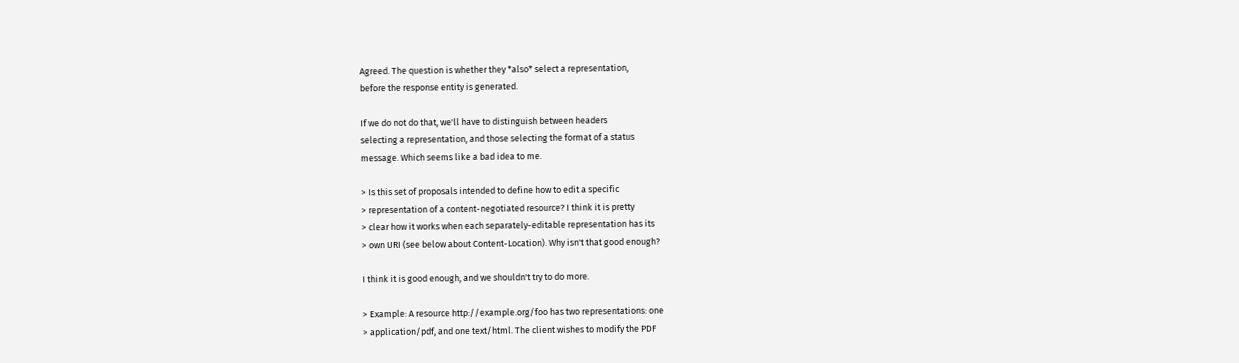Agreed. The question is whether they *also* select a representation,
before the response entity is generated.

If we do not do that, we'll have to distinguish between headers
selecting a representation, and those selecting the format of a status
message. Which seems like a bad idea to me.

> Is this set of proposals intended to define how to edit a specific
> representation of a content-negotiated resource? I think it is pretty
> clear how it works when each separately-editable representation has its
> own URI (see below about Content-Location). Why isn't that good enough?

I think it is good enough, and we shouldn't try to do more.

> Example: A resource http://example.org/foo has two representations: one
> application/pdf, and one text/html. The client wishes to modify the PDF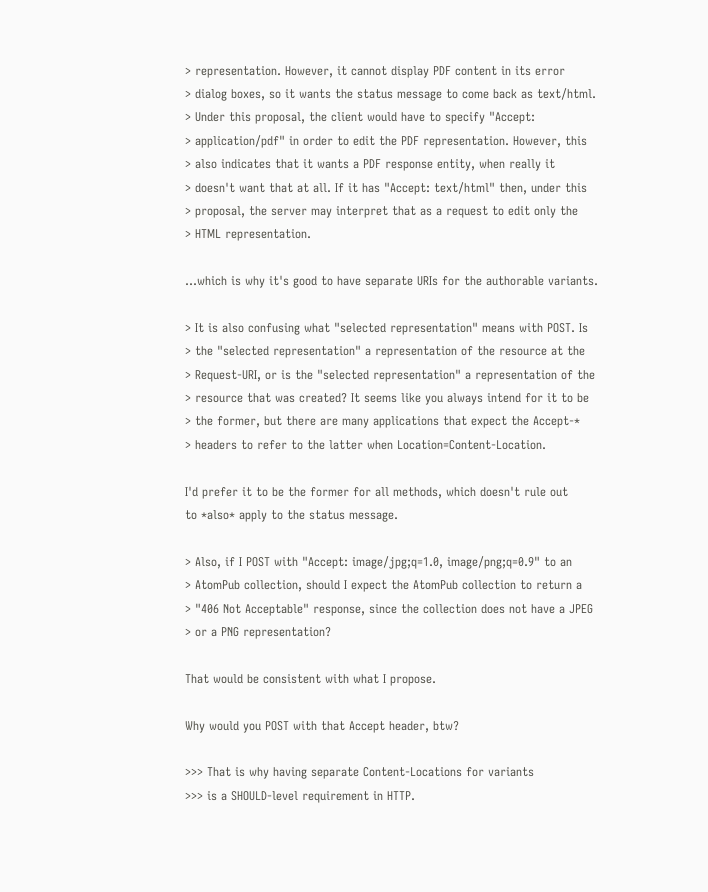> representation. However, it cannot display PDF content in its error
> dialog boxes, so it wants the status message to come back as text/html.
> Under this proposal, the client would have to specify "Accept:
> application/pdf" in order to edit the PDF representation. However, this
> also indicates that it wants a PDF response entity, when really it
> doesn't want that at all. If it has "Accept: text/html" then, under this
> proposal, the server may interpret that as a request to edit only the
> HTML representation.

...which is why it's good to have separate URIs for the authorable variants.

> It is also confusing what "selected representation" means with POST. Is
> the "selected representation" a representation of the resource at the
> Request-URI, or is the "selected representation" a representation of the
> resource that was created? It seems like you always intend for it to be
> the former, but there are many applications that expect the Accept-*
> headers to refer to the latter when Location=Content-Location.

I'd prefer it to be the former for all methods, which doesn't rule out
to *also* apply to the status message.

> Also, if I POST with "Accept: image/jpg;q=1.0, image/png;q=0.9" to an
> AtomPub collection, should I expect the AtomPub collection to return a
> "406 Not Acceptable" response, since the collection does not have a JPEG
> or a PNG representation?

That would be consistent with what I propose.

Why would you POST with that Accept header, btw?

>>> That is why having separate Content-Locations for variants
>>> is a SHOULD-level requirement in HTTP.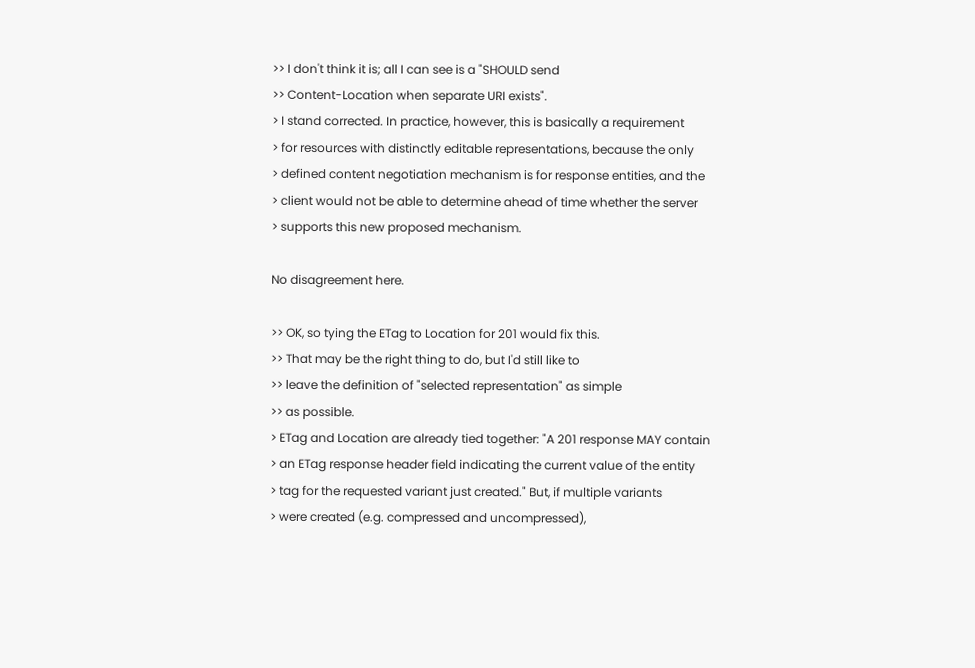>> I don't think it is; all I can see is a "SHOULD send
>> Content-Location when separate URI exists".
> I stand corrected. In practice, however, this is basically a requirement
> for resources with distinctly editable representations, because the only
> defined content negotiation mechanism is for response entities, and the
> client would not be able to determine ahead of time whether the server
> supports this new proposed mechanism.

No disagreement here.

>> OK, so tying the ETag to Location for 201 would fix this.
>> That may be the right thing to do, but I'd still like to
>> leave the definition of "selected representation" as simple
>> as possible.
> ETag and Location are already tied together: "A 201 response MAY contain
> an ETag response header field indicating the current value of the entity
> tag for the requested variant just created." But, if multiple variants
> were created (e.g. compressed and uncompressed),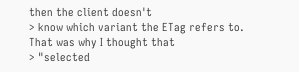then the client doesn't
> know which variant the ETag refers to. That was why I thought that
> "selected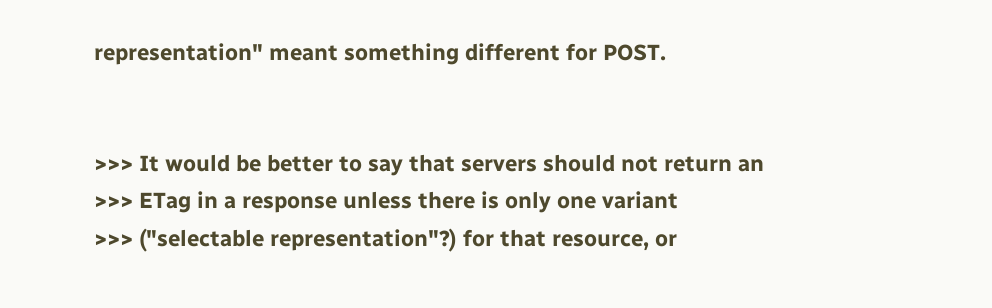representation" meant something different for POST.


>>> It would be better to say that servers should not return an
>>> ETag in a response unless there is only one variant
>>> ("selectable representation"?) for that resource, or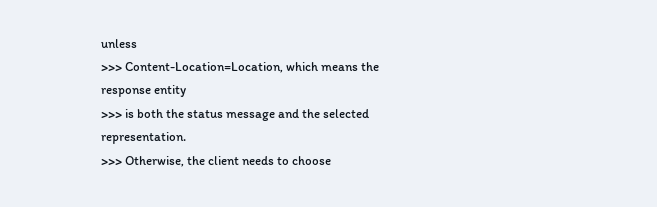unless
>>> Content-Location=Location, which means the response entity
>>> is both the status message and the selected representation.
>>> Otherwise, the client needs to choose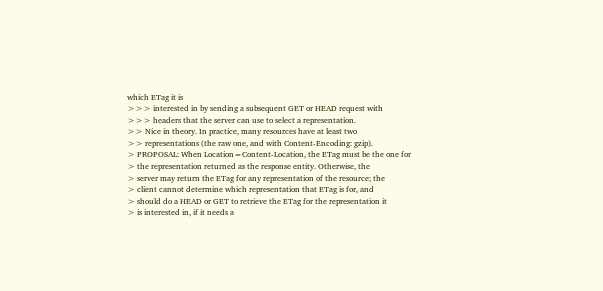which ETag it is
>>> interested in by sending a subsequent GET or HEAD request with
>>> headers that the server can use to select a representation.
>> Nice in theory. In practice, many resources have at least two
>> representations (the raw one, and with Content-Encoding: gzip).
> PROPOSAL: When Location=Content-Location, the ETag must be the one for
> the representation returned as the response entity. Otherwise, the
> server may return the ETag for any representation of the resource; the
> client cannot determine which representation that ETag is for, and
> should do a HEAD or GET to retrieve the ETag for the representation it
> is interested in, if it needs a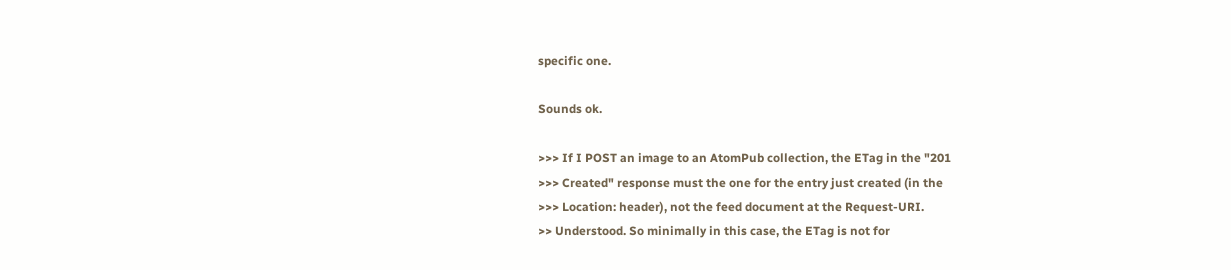specific one.

Sounds ok.

>>> If I POST an image to an AtomPub collection, the ETag in the "201
>>> Created" response must the one for the entry just created (in the
>>> Location: header), not the feed document at the Request-URI.
>> Understood. So minimally in this case, the ETag is not for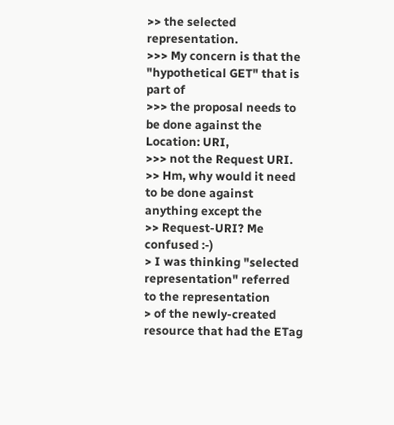>> the selected representation.
>>> My concern is that the "hypothetical GET" that is part of
>>> the proposal needs to be done against the Location: URI,
>>> not the Request URI.
>> Hm, why would it need to be done against anything except the
>> Request-URI? Me confused :-)
> I was thinking "selected representation" referred to the representation
> of the newly-created resource that had the ETag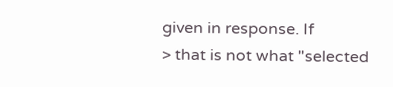given in response. If
> that is not what "selected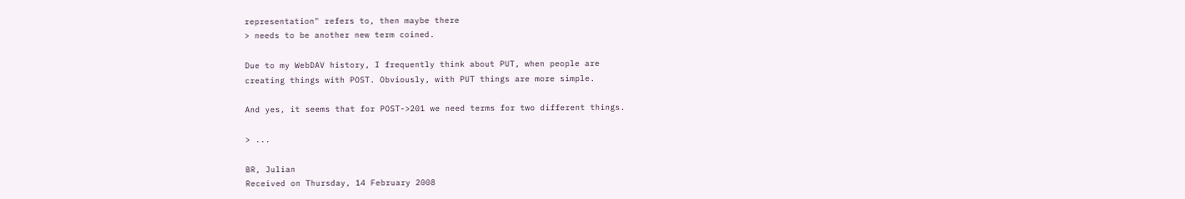representation" refers to, then maybe there
> needs to be another new term coined.

Due to my WebDAV history, I frequently think about PUT, when people are
creating things with POST. Obviously, with PUT things are more simple.

And yes, it seems that for POST->201 we need terms for two different things.

> ...

BR, Julian
Received on Thursday, 14 February 2008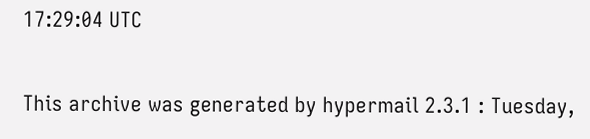17:29:04 UTC

This archive was generated by hypermail 2.3.1 : Tuesday,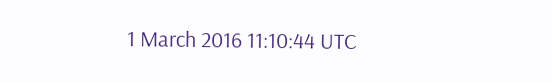1 March 2016 11:10:44 UTC